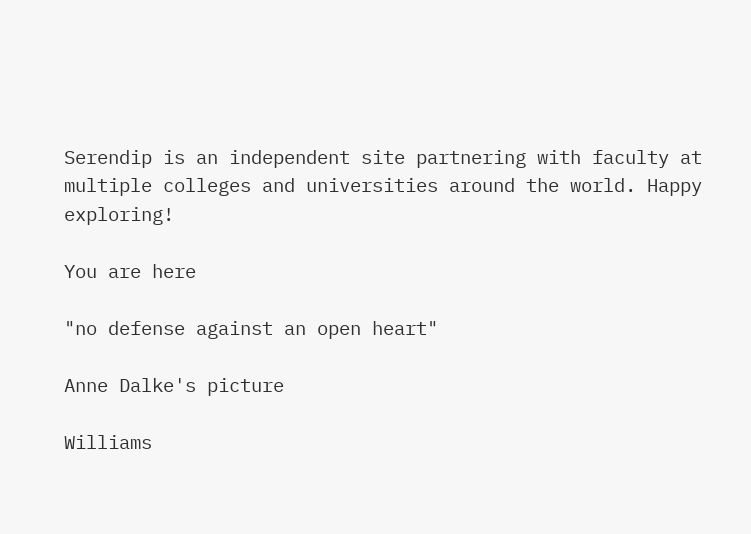Serendip is an independent site partnering with faculty at multiple colleges and universities around the world. Happy exploring!

You are here

"no defense against an open heart"

Anne Dalke's picture

Williams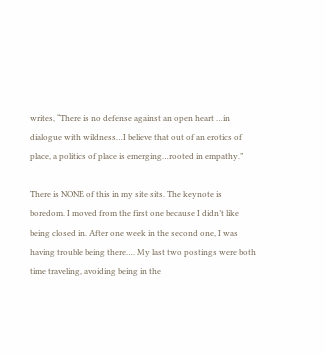writes, “There is no defense against an open heart …in dialogue with wildness…I believe that out of an erotics of place, a politics of place is emerging…rooted in empathy.”

There is NONE of this in my site sits. The keynote is boredom. I moved from the first one because I didn’t like being closed in. After one week in the second one, I was having trouble being there…. My last two postings were both time traveling, avoiding being in the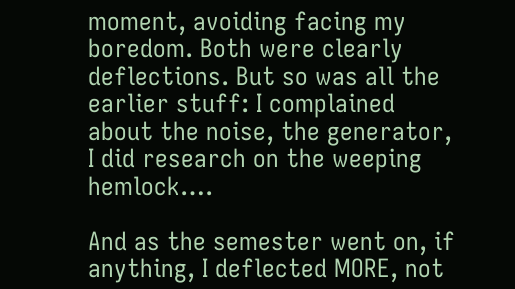moment, avoiding facing my boredom. Both were clearly deflections. But so was all the earlier stuff: I complained about the noise, the generator, I did research on the weeping hemlock….

And as the semester went on, if anything, I deflected MORE, not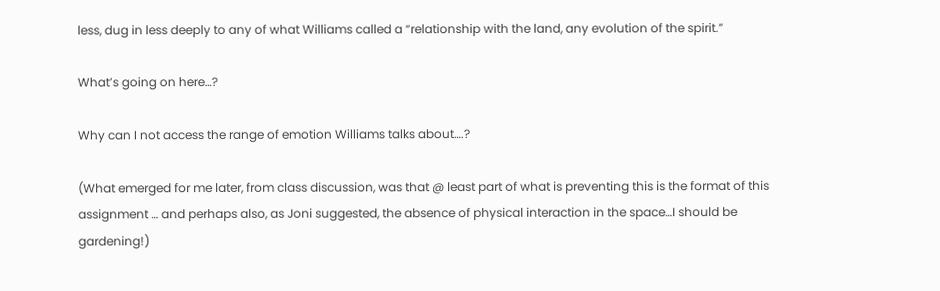less, dug in less deeply to any of what Williams called a “relationship with the land, any evolution of the spirit.”

What’s going on here…?

Why can I not access the range of emotion Williams talks about….?

(What emerged for me later, from class discussion, was that @ least part of what is preventing this is the format of this assignment … and perhaps also, as Joni suggested, the absence of physical interaction in the space…I should be gardening!)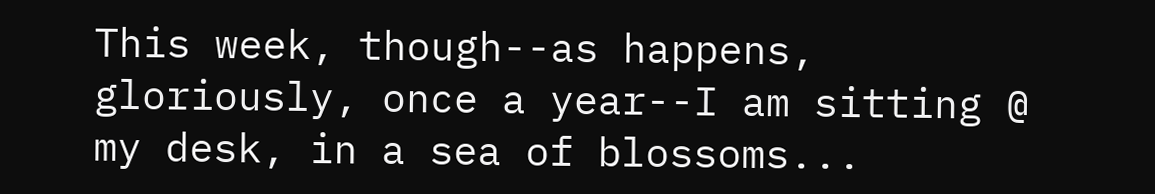This week, though--as happens, gloriously, once a year--I am sitting @ my desk, in a sea of blossoms...